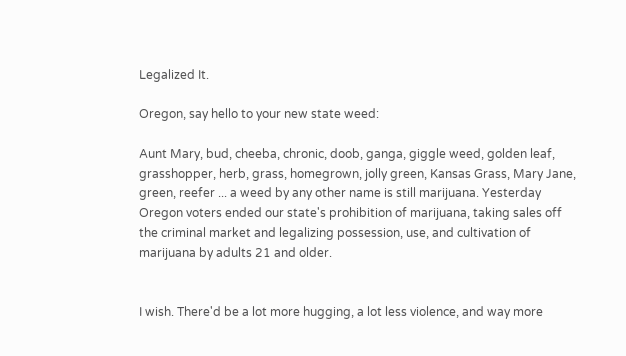Legalized It.

Oregon, say hello to your new state weed:

Aunt Mary, bud, cheeba, chronic, doob, ganga, giggle weed, golden leaf, grasshopper, herb, grass, homegrown, jolly green, Kansas Grass, Mary Jane, green, reefer ... a weed by any other name is still marijuana. Yesterday Oregon voters ended our state's prohibition of marijuana, taking sales off the criminal market and legalizing possession, use, and cultivation of marijuana by adults 21 and older.


I wish. There'd be a lot more hugging, a lot less violence, and way more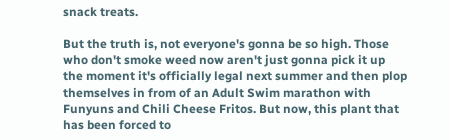snack treats.

But the truth is, not everyone's gonna be so high. Those who don't smoke weed now aren't just gonna pick it up the moment it's officially legal next summer and then plop themselves in from of an Adult Swim marathon with Funyuns and Chili Cheese Fritos. But now, this plant that has been forced to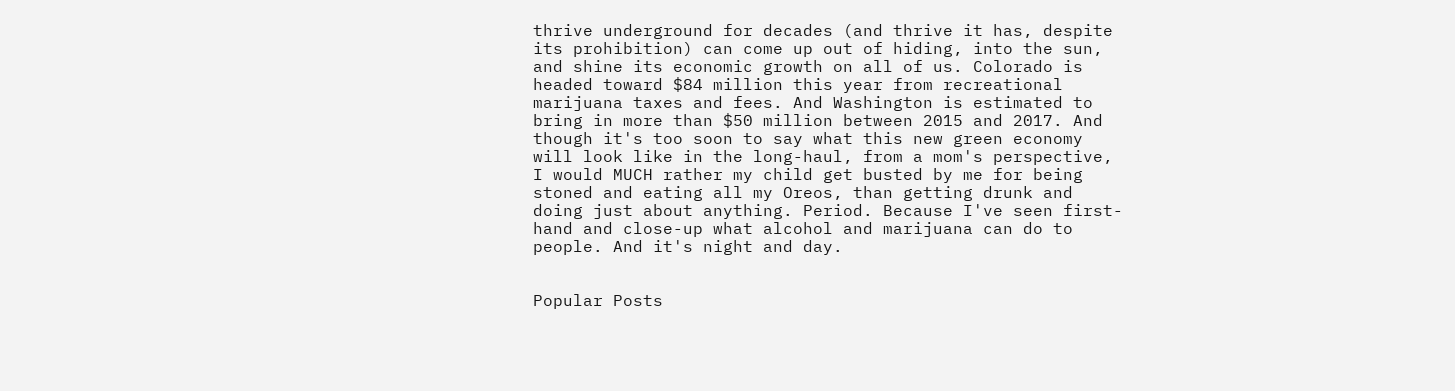thrive underground for decades (and thrive it has, despite its prohibition) can come up out of hiding, into the sun, and shine its economic growth on all of us. Colorado is headed toward $84 million this year from recreational marijuana taxes and fees. And Washington is estimated to bring in more than $50 million between 2015 and 2017. And though it's too soon to say what this new green economy will look like in the long-haul, from a mom's perspective, I would MUCH rather my child get busted by me for being stoned and eating all my Oreos, than getting drunk and doing just about anything. Period. Because I've seen first-hand and close-up what alcohol and marijuana can do to people. And it's night and day.


Popular Posts